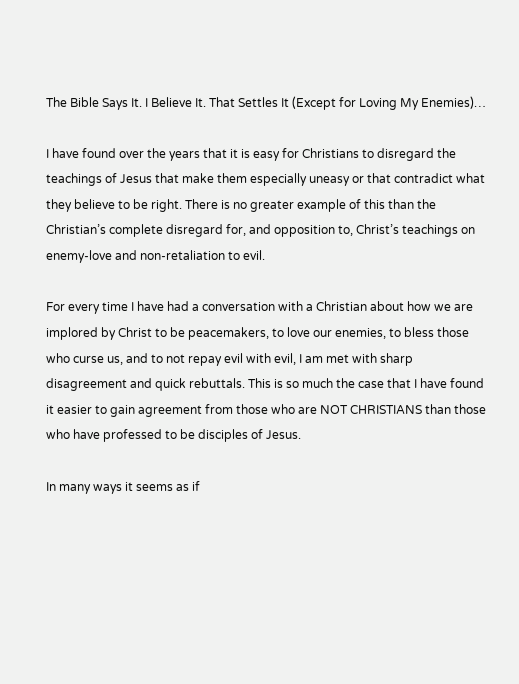The Bible Says It. I Believe It. That Settles It (Except for Loving My Enemies)…

I have found over the years that it is easy for Christians to disregard the teachings of Jesus that make them especially uneasy or that contradict what they believe to be right. There is no greater example of this than the Christian’s complete disregard for, and opposition to, Christ’s teachings on enemy-love and non-retaliation to evil.

For every time I have had a conversation with a Christian about how we are implored by Christ to be peacemakers, to love our enemies, to bless those who curse us, and to not repay evil with evil, I am met with sharp disagreement and quick rebuttals. This is so much the case that I have found it easier to gain agreement from those who are NOT CHRISTIANS than those who have professed to be disciples of Jesus.

In many ways it seems as if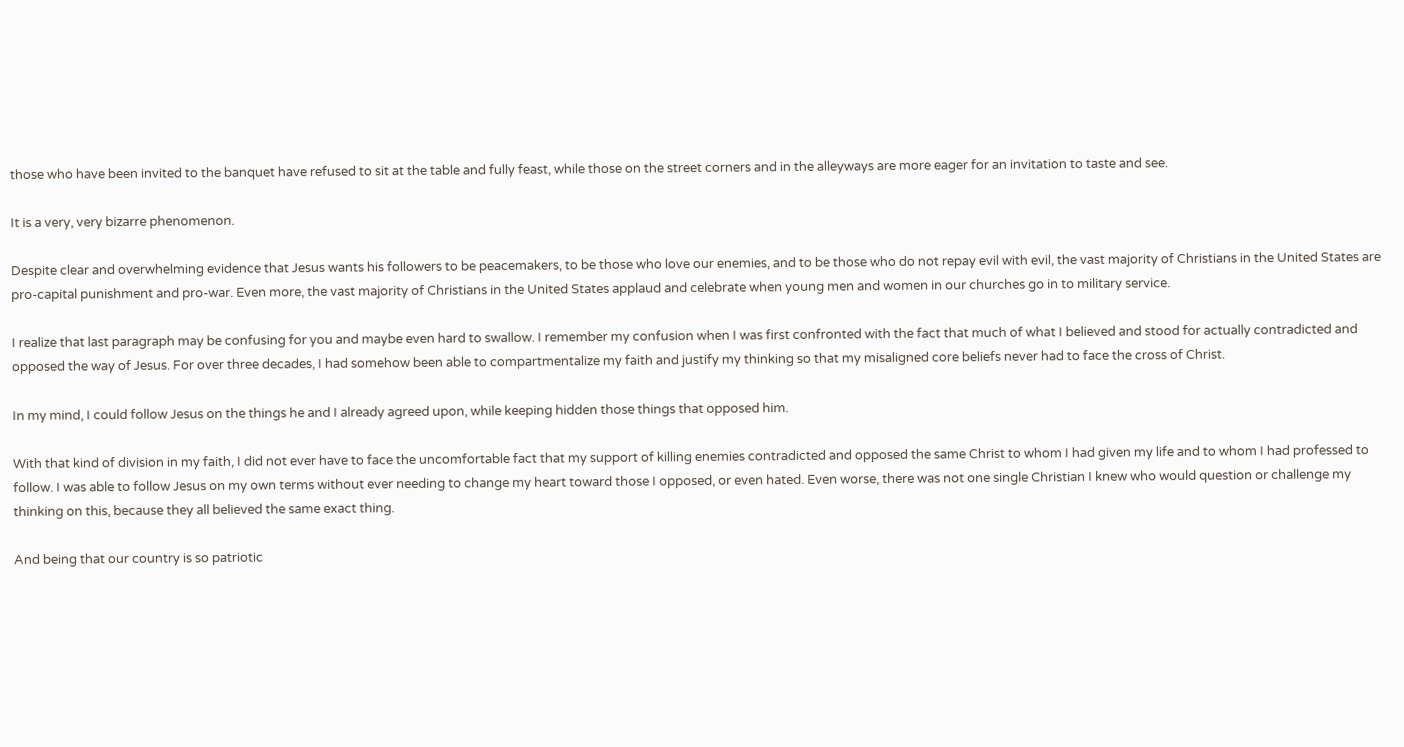those who have been invited to the banquet have refused to sit at the table and fully feast, while those on the street corners and in the alleyways are more eager for an invitation to taste and see.

It is a very, very bizarre phenomenon.

Despite clear and overwhelming evidence that Jesus wants his followers to be peacemakers, to be those who love our enemies, and to be those who do not repay evil with evil, the vast majority of Christians in the United States are pro-capital punishment and pro-war. Even more, the vast majority of Christians in the United States applaud and celebrate when young men and women in our churches go in to military service.

I realize that last paragraph may be confusing for you and maybe even hard to swallow. I remember my confusion when I was first confronted with the fact that much of what I believed and stood for actually contradicted and opposed the way of Jesus. For over three decades, I had somehow been able to compartmentalize my faith and justify my thinking so that my misaligned core beliefs never had to face the cross of Christ.

In my mind, I could follow Jesus on the things he and I already agreed upon, while keeping hidden those things that opposed him.

With that kind of division in my faith, I did not ever have to face the uncomfortable fact that my support of killing enemies contradicted and opposed the same Christ to whom I had given my life and to whom I had professed to follow. I was able to follow Jesus on my own terms without ever needing to change my heart toward those I opposed, or even hated. Even worse, there was not one single Christian I knew who would question or challenge my thinking on this, because they all believed the same exact thing.

And being that our country is so patriotic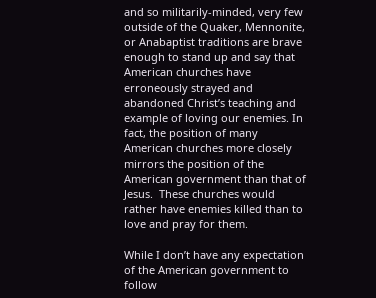and so militarily-minded, very few outside of the Quaker, Mennonite, or Anabaptist traditions are brave enough to stand up and say that American churches have erroneously strayed and abandoned Christ’s teaching and example of loving our enemies. In fact, the position of many American churches more closely mirrors the position of the American government than that of Jesus.  These churches would rather have enemies killed than to love and pray for them.

While I don’t have any expectation of the American government to follow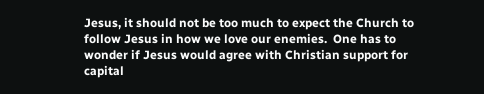Jesus, it should not be too much to expect the Church to follow Jesus in how we love our enemies.  One has to wonder if Jesus would agree with Christian support for capital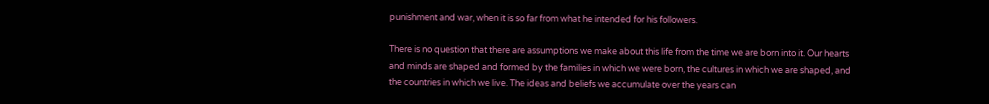punishment and war, when it is so far from what he intended for his followers.

There is no question that there are assumptions we make about this life from the time we are born into it. Our hearts and minds are shaped and formed by the families in which we were born, the cultures in which we are shaped, and the countries in which we live. The ideas and beliefs we accumulate over the years can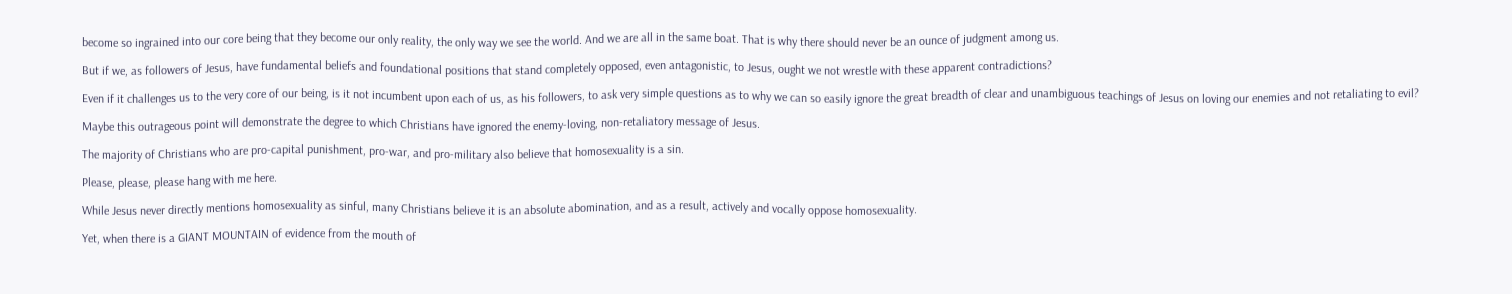become so ingrained into our core being that they become our only reality, the only way we see the world. And we are all in the same boat. That is why there should never be an ounce of judgment among us.

But if we, as followers of Jesus, have fundamental beliefs and foundational positions that stand completely opposed, even antagonistic, to Jesus, ought we not wrestle with these apparent contradictions?

Even if it challenges us to the very core of our being, is it not incumbent upon each of us, as his followers, to ask very simple questions as to why we can so easily ignore the great breadth of clear and unambiguous teachings of Jesus on loving our enemies and not retaliating to evil?

Maybe this outrageous point will demonstrate the degree to which Christians have ignored the enemy-loving, non-retaliatory message of Jesus.

The majority of Christians who are pro-capital punishment, pro-war, and pro-military also believe that homosexuality is a sin.

Please, please, please hang with me here.

While Jesus never directly mentions homosexuality as sinful, many Christians believe it is an absolute abomination, and as a result, actively and vocally oppose homosexuality.

Yet, when there is a GIANT MOUNTAIN of evidence from the mouth of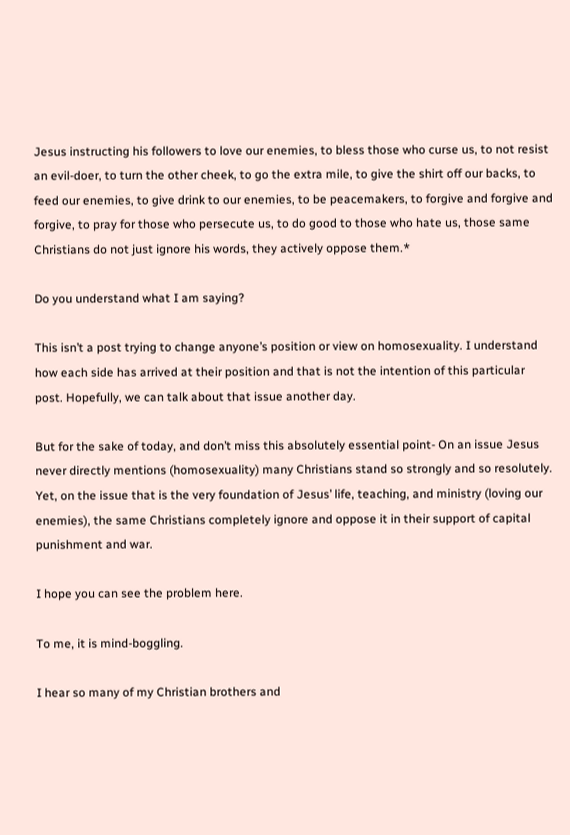Jesus instructing his followers to love our enemies, to bless those who curse us, to not resist an evil-doer, to turn the other cheek, to go the extra mile, to give the shirt off our backs, to feed our enemies, to give drink to our enemies, to be peacemakers, to forgive and forgive and forgive, to pray for those who persecute us, to do good to those who hate us, those same Christians do not just ignore his words, they actively oppose them.*

Do you understand what I am saying?

This isn’t a post trying to change anyone’s position or view on homosexuality. I understand how each side has arrived at their position and that is not the intention of this particular post. Hopefully, we can talk about that issue another day.

But for the sake of today, and don’t miss this absolutely essential point- On an issue Jesus never directly mentions (homosexuality) many Christians stand so strongly and so resolutely. Yet, on the issue that is the very foundation of Jesus’ life, teaching, and ministry (loving our enemies), the same Christians completely ignore and oppose it in their support of capital punishment and war.

I hope you can see the problem here.

To me, it is mind-boggling.

I hear so many of my Christian brothers and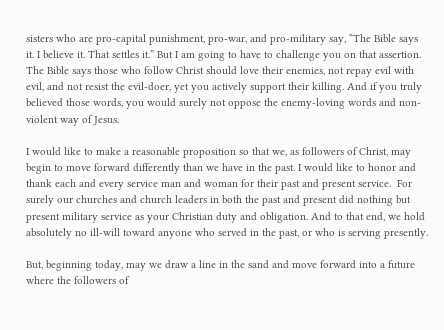sisters who are pro-capital punishment, pro-war, and pro-military say, “The Bible says it. I believe it. That settles it.” But I am going to have to challenge you on that assertion.  The Bible says those who follow Christ should love their enemies, not repay evil with evil, and not resist the evil-doer, yet you actively support their killing. And if you truly believed those words, you would surely not oppose the enemy-loving words and non-violent way of Jesus.

I would like to make a reasonable proposition so that we, as followers of Christ, may begin to move forward differently than we have in the past. I would like to honor and thank each and every service man and woman for their past and present service.  For surely our churches and church leaders in both the past and present did nothing but present military service as your Christian duty and obligation. And to that end, we hold absolutely no ill-will toward anyone who served in the past, or who is serving presently.

But, beginning today, may we draw a line in the sand and move forward into a future where the followers of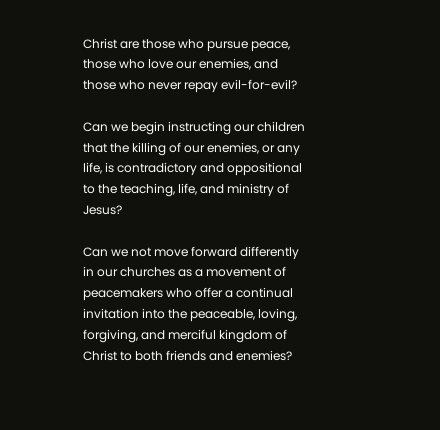Christ are those who pursue peace, those who love our enemies, and those who never repay evil-for-evil?

Can we begin instructing our children that the killing of our enemies, or any life, is contradictory and oppositional to the teaching, life, and ministry of Jesus?

Can we not move forward differently in our churches as a movement of peacemakers who offer a continual invitation into the peaceable, loving, forgiving, and merciful kingdom of Christ to both friends and enemies?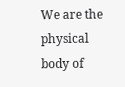We are the physical body of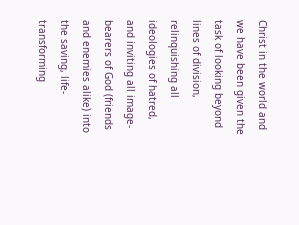Christ in the world and we have been given the task of looking beyond lines of division, relinquishing all ideologies of hatred, and inviting all image-bearers of God (friends and enemies alike) into the saving, life-transforming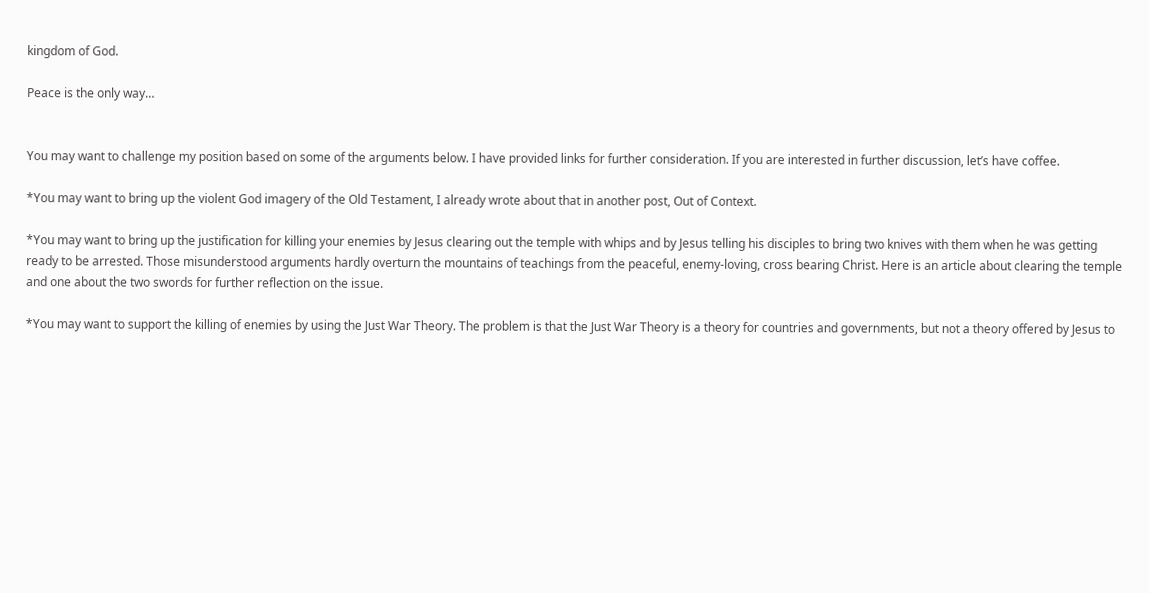kingdom of God.

Peace is the only way…


You may want to challenge my position based on some of the arguments below. I have provided links for further consideration. If you are interested in further discussion, let’s have coffee.

*You may want to bring up the violent God imagery of the Old Testament, I already wrote about that in another post, Out of Context.

*You may want to bring up the justification for killing your enemies by Jesus clearing out the temple with whips and by Jesus telling his disciples to bring two knives with them when he was getting ready to be arrested. Those misunderstood arguments hardly overturn the mountains of teachings from the peaceful, enemy-loving, cross bearing Christ. Here is an article about clearing the temple and one about the two swords for further reflection on the issue.

*You may want to support the killing of enemies by using the Just War Theory. The problem is that the Just War Theory is a theory for countries and governments, but not a theory offered by Jesus to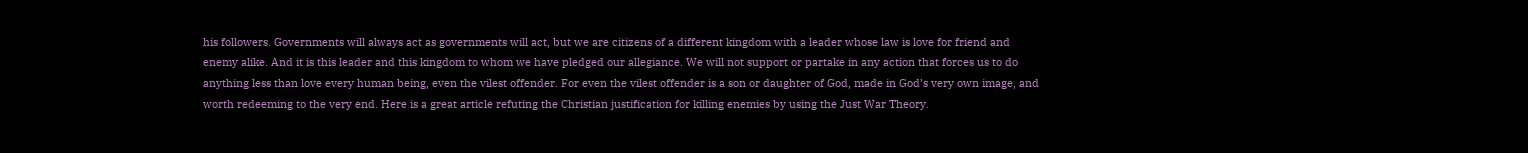his followers. Governments will always act as governments will act, but we are citizens of a different kingdom with a leader whose law is love for friend and enemy alike. And it is this leader and this kingdom to whom we have pledged our allegiance. We will not support or partake in any action that forces us to do anything less than love every human being, even the vilest offender. For even the vilest offender is a son or daughter of God, made in God’s very own image, and worth redeeming to the very end. Here is a great article refuting the Christian justification for killing enemies by using the Just War Theory.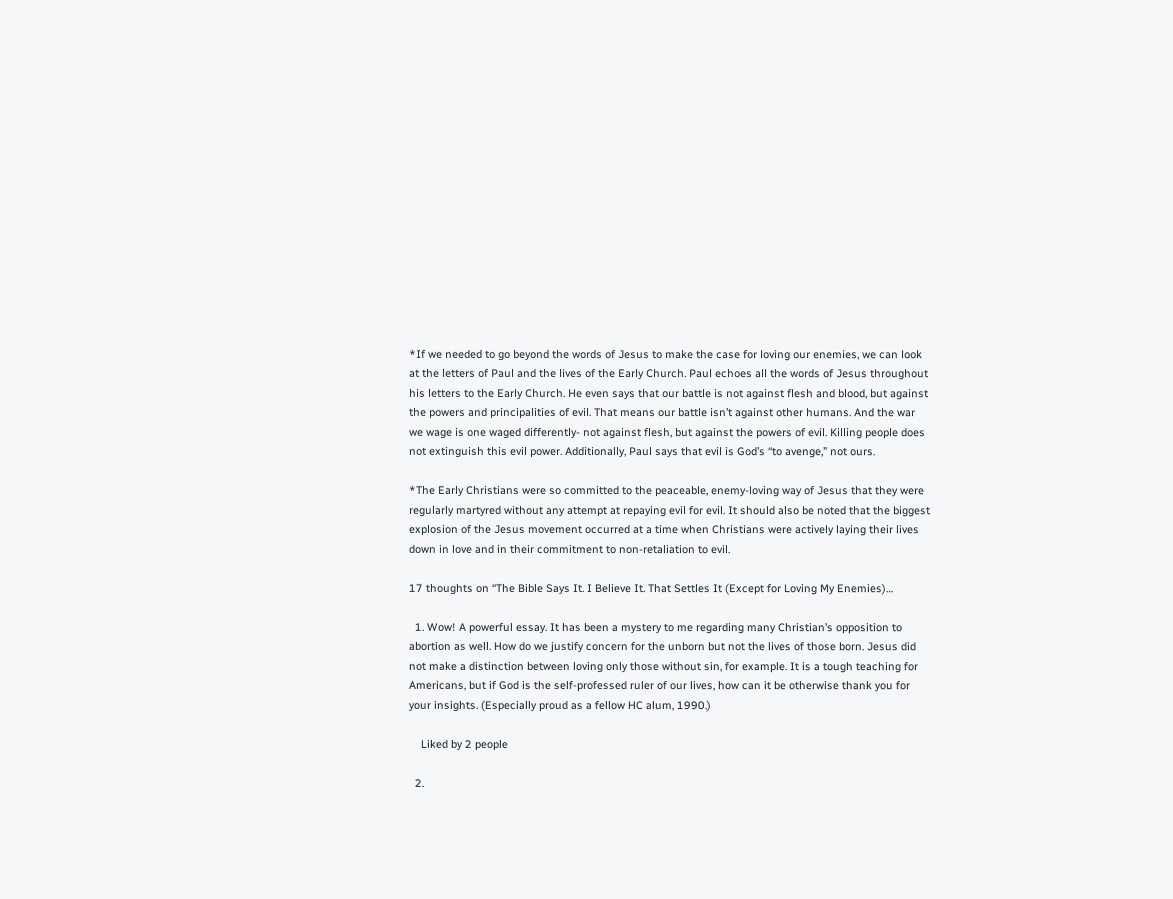*If we needed to go beyond the words of Jesus to make the case for loving our enemies, we can look at the letters of Paul and the lives of the Early Church. Paul echoes all the words of Jesus throughout his letters to the Early Church. He even says that our battle is not against flesh and blood, but against the powers and principalities of evil. That means our battle isn’t against other humans. And the war we wage is one waged differently- not against flesh, but against the powers of evil. Killing people does not extinguish this evil power. Additionally, Paul says that evil is God’s “to avenge,” not ours.

*The Early Christians were so committed to the peaceable, enemy-loving way of Jesus that they were regularly martyred without any attempt at repaying evil for evil. It should also be noted that the biggest explosion of the Jesus movement occurred at a time when Christians were actively laying their lives down in love and in their commitment to non-retaliation to evil.

17 thoughts on “The Bible Says It. I Believe It. That Settles It (Except for Loving My Enemies)…

  1. Wow! A powerful essay. It has been a mystery to me regarding many Christian’s opposition to abortion as well. How do we justify concern for the unborn but not the lives of those born. Jesus did not make a distinction between loving only those without sin, for example. It is a tough teaching for Americans, but if God is the self-professed ruler of our lives, how can it be otherwise thank you for your insights. (Especially proud as a fellow HC alum, 1990.)

    Liked by 2 people

  2.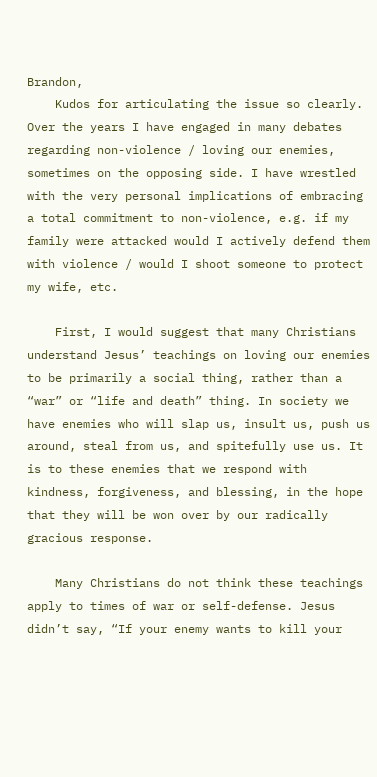Brandon,
    Kudos for articulating the issue so clearly. Over the years I have engaged in many debates regarding non-violence / loving our enemies, sometimes on the opposing side. I have wrestled with the very personal implications of embracing a total commitment to non-violence, e.g. if my family were attacked would I actively defend them with violence / would I shoot someone to protect my wife, etc.

    First, I would suggest that many Christians understand Jesus’ teachings on loving our enemies to be primarily a social thing, rather than a “war” or “life and death” thing. In society we have enemies who will slap us, insult us, push us around, steal from us, and spitefully use us. It is to these enemies that we respond with kindness, forgiveness, and blessing, in the hope that they will be won over by our radically gracious response.

    Many Christians do not think these teachings apply to times of war or self-defense. Jesus didn’t say, “If your enemy wants to kill your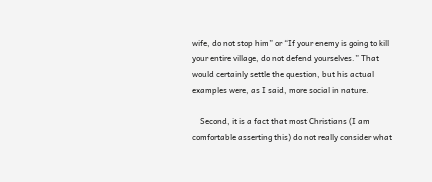wife, do not stop him” or “If your enemy is going to kill your entire village, do not defend yourselves.” That would certainly settle the question, but his actual examples were, as I said, more social in nature.

    Second, it is a fact that most Christians (I am comfortable asserting this) do not really consider what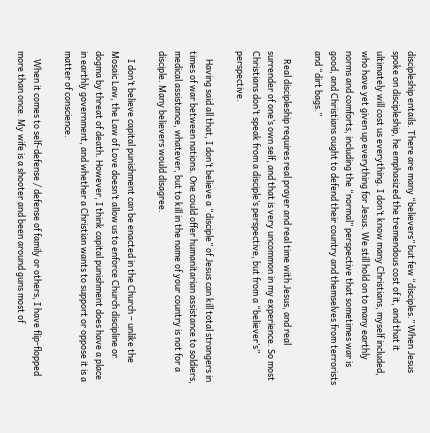discipleship entails. There are many “believers” but few “disciples.” When Jesus spoke on discipleship, he emphasized the tremendous cost of it, and that it ultimately will cost us everything. I don’t know many Christians, myself included, who have yet given up everything for Jesus. We still hold on to many earthly norms and comforts, including the “normal” perspective that sometimes war is good, and Christians ought to defend their country and themselves from terrorists and “dirt bags.”

    Real discipleship requires real prayer and real time with Jesus, and real surrender of one’s own self, and that is very uncommon in my experience. So most Christians don’t speak from a disciple’s perspective, but from a “believer’s” perspective.

    Having said all that, I don’t believe a “disciple” of Jesus can kill total strangers in times of war between nations. One could offer humanitarian assistance to soldiers, medical assistance, whatever, but to kill in the name of your country is not for a disciple. Many believers would disagree.

    I don’t believe capital punishment can be enacted in the Church – unlike the Mosaic Law, the Law of Love doesn’t allow us to enforce Church discipline or dogma by threat of death. However, I think capital punishment does have a place in earthly government, and whether a Christian wants to support or oppose it is a matter of conscience.

    When it comes to self-defense / defense of family or others, I have flip-flopped more than once. My wife is a shooter and been around guns most of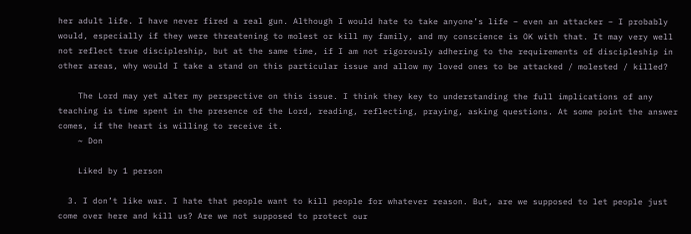her adult life. I have never fired a real gun. Although I would hate to take anyone’s life – even an attacker – I probably would, especially if they were threatening to molest or kill my family, and my conscience is OK with that. It may very well not reflect true discipleship, but at the same time, if I am not rigorously adhering to the requirements of discipleship in other areas, why would I take a stand on this particular issue and allow my loved ones to be attacked / molested / killed?

    The Lord may yet alter my perspective on this issue. I think they key to understanding the full implications of any teaching is time spent in the presence of the Lord, reading, reflecting, praying, asking questions. At some point the answer comes, if the heart is willing to receive it.
    ~ Don

    Liked by 1 person

  3. I don’t like war. I hate that people want to kill people for whatever reason. But, are we supposed to let people just come over here and kill us? Are we not supposed to protect our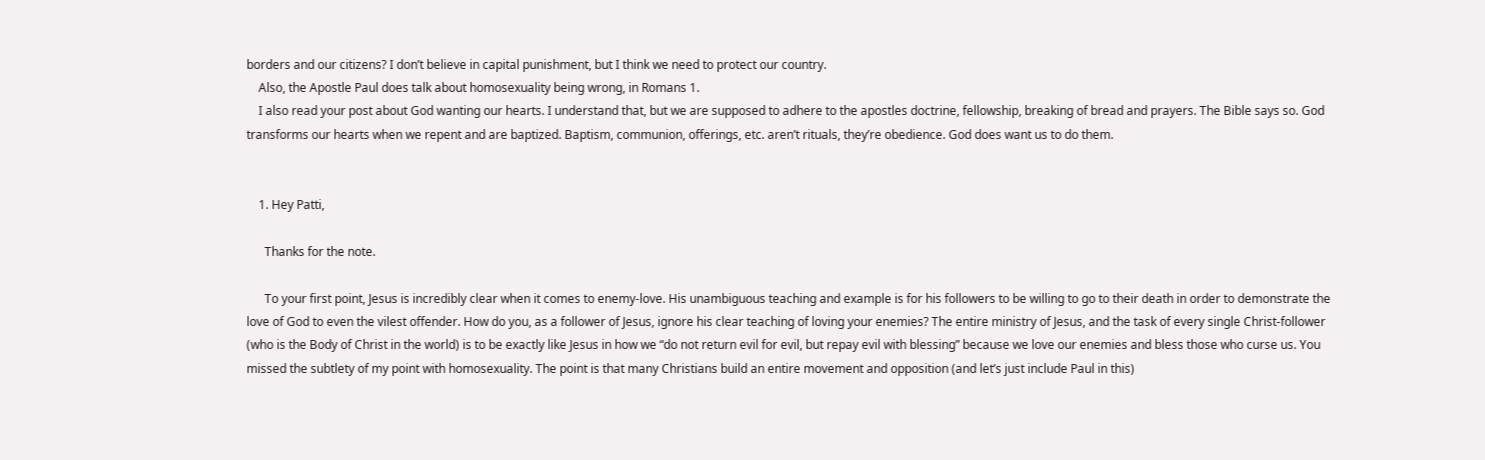borders and our citizens? I don’t believe in capital punishment, but I think we need to protect our country.
    Also, the Apostle Paul does talk about homosexuality being wrong, in Romans 1.
    I also read your post about God wanting our hearts. I understand that, but we are supposed to adhere to the apostles doctrine, fellowship, breaking of bread and prayers. The Bible says so. God transforms our hearts when we repent and are baptized. Baptism, communion, offerings, etc. aren’t rituals, they’re obedience. God does want us to do them.


    1. Hey Patti,

      Thanks for the note.

      To your first point, Jesus is incredibly clear when it comes to enemy-love. His unambiguous teaching and example is for his followers to be willing to go to their death in order to demonstrate the love of God to even the vilest offender. How do you, as a follower of Jesus, ignore his clear teaching of loving your enemies? The entire ministry of Jesus, and the task of every single Christ-follower (who is the Body of Christ in the world) is to be exactly like Jesus in how we “do not return evil for evil, but repay evil with blessing” because we love our enemies and bless those who curse us. You missed the subtlety of my point with homosexuality. The point is that many Christians build an entire movement and opposition (and let’s just include Paul in this)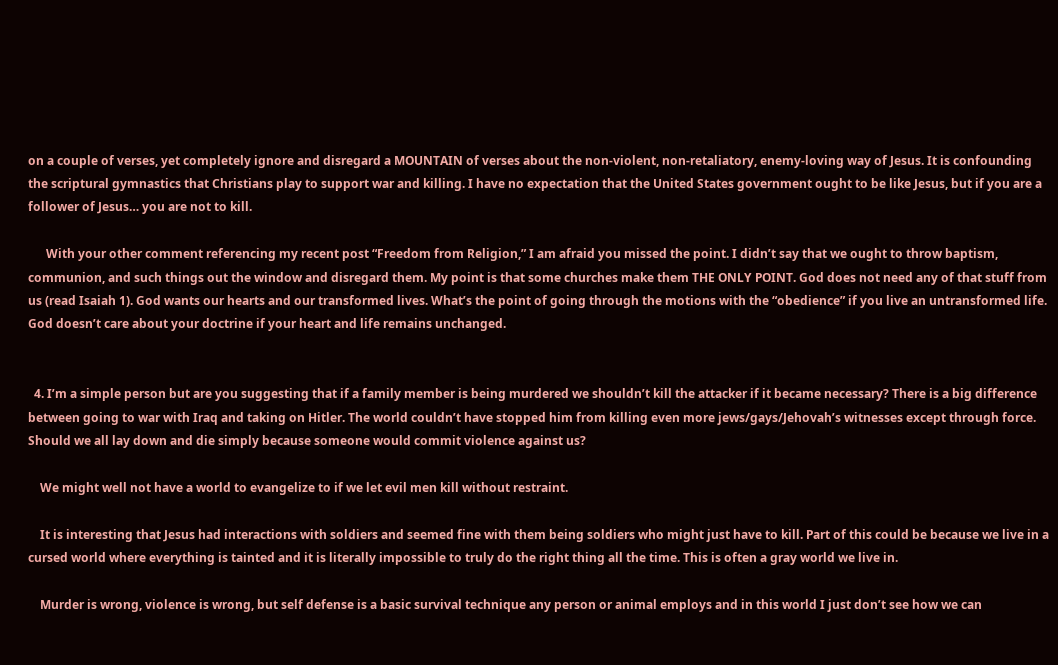on a couple of verses, yet completely ignore and disregard a MOUNTAIN of verses about the non-violent, non-retaliatory, enemy-loving way of Jesus. It is confounding the scriptural gymnastics that Christians play to support war and killing. I have no expectation that the United States government ought to be like Jesus, but if you are a follower of Jesus… you are not to kill.

      With your other comment referencing my recent post “Freedom from Religion,” I am afraid you missed the point. I didn’t say that we ought to throw baptism, communion, and such things out the window and disregard them. My point is that some churches make them THE ONLY POINT. God does not need any of that stuff from us (read Isaiah 1). God wants our hearts and our transformed lives. What’s the point of going through the motions with the “obedience” if you live an untransformed life. God doesn’t care about your doctrine if your heart and life remains unchanged.


  4. I’m a simple person but are you suggesting that if a family member is being murdered we shouldn’t kill the attacker if it became necessary? There is a big difference between going to war with Iraq and taking on Hitler. The world couldn’t have stopped him from killing even more jews/gays/Jehovah’s witnesses except through force. Should we all lay down and die simply because someone would commit violence against us?

    We might well not have a world to evangelize to if we let evil men kill without restraint.

    It is interesting that Jesus had interactions with soldiers and seemed fine with them being soldiers who might just have to kill. Part of this could be because we live in a cursed world where everything is tainted and it is literally impossible to truly do the right thing all the time. This is often a gray world we live in.

    Murder is wrong, violence is wrong, but self defense is a basic survival technique any person or animal employs and in this world I just don’t see how we can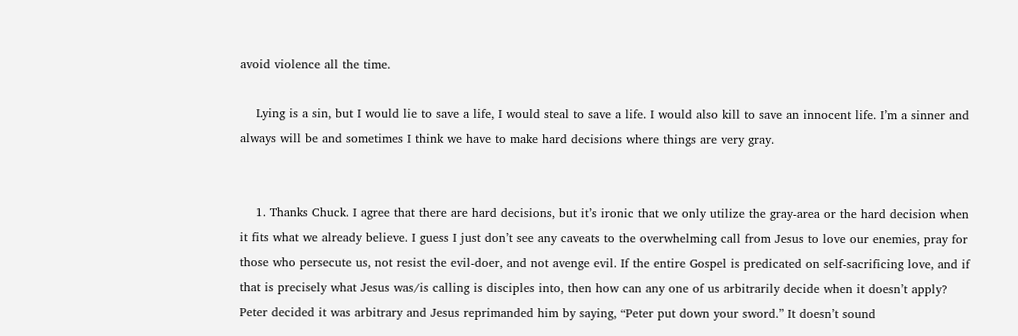avoid violence all the time.

    Lying is a sin, but I would lie to save a life, I would steal to save a life. I would also kill to save an innocent life. I’m a sinner and always will be and sometimes I think we have to make hard decisions where things are very gray.


    1. Thanks Chuck. I agree that there are hard decisions, but it’s ironic that we only utilize the gray-area or the hard decision when it fits what we already believe. I guess I just don’t see any caveats to the overwhelming call from Jesus to love our enemies, pray for those who persecute us, not resist the evil-doer, and not avenge evil. If the entire Gospel is predicated on self-sacrificing love, and if that is precisely what Jesus was/is calling is disciples into, then how can any one of us arbitrarily decide when it doesn’t apply? Peter decided it was arbitrary and Jesus reprimanded him by saying, “Peter put down your sword.” It doesn’t sound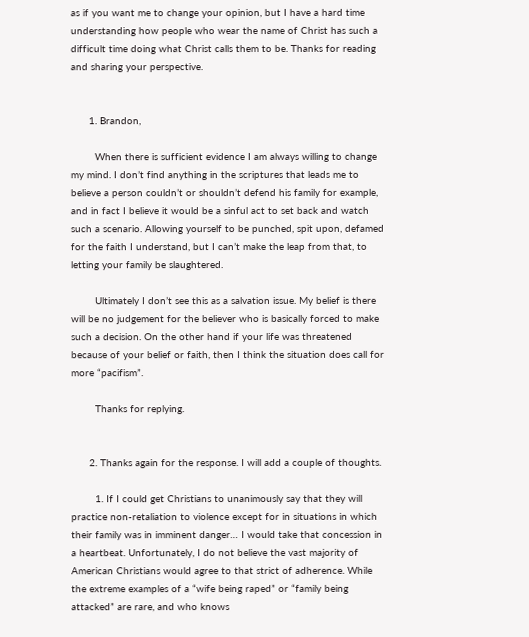as if you want me to change your opinion, but I have a hard time understanding how people who wear the name of Christ has such a difficult time doing what Christ calls them to be. Thanks for reading and sharing your perspective.


      1. Brandon,

        When there is sufficient evidence I am always willing to change my mind. I don’t find anything in the scriptures that leads me to believe a person couldn’t or shouldn’t defend his family for example, and in fact I believe it would be a sinful act to set back and watch such a scenario. Allowing yourself to be punched, spit upon, defamed for the faith I understand, but I can’t make the leap from that, to letting your family be slaughtered.

        Ultimately I don’t see this as a salvation issue. My belief is there will be no judgement for the believer who is basically forced to make such a decision. On the other hand if your life was threatened because of your belief or faith, then I think the situation does call for more “pacifism”.

        Thanks for replying.


      2. Thanks again for the response. I will add a couple of thoughts.

        1. If I could get Christians to unanimously say that they will practice non-retaliation to violence except for in situations in which their family was in imminent danger… I would take that concession in a heartbeat. Unfortunately, I do not believe the vast majority of American Christians would agree to that strict of adherence. While the extreme examples of a “wife being raped” or “family being attacked” are rare, and who knows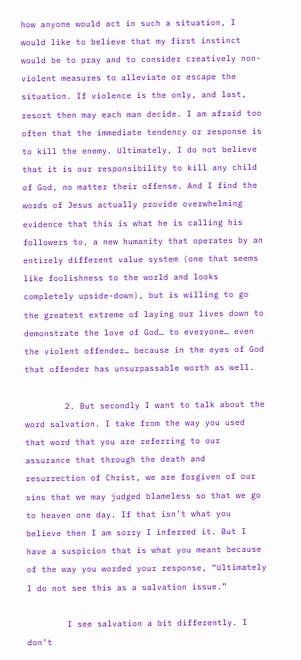how anyone would act in such a situation, I would like to believe that my first instinct would be to pray and to consider creatively non-violent measures to alleviate or escape the situation. If violence is the only, and last, resort then may each man decide. I am afraid too often that the immediate tendency or response is to kill the enemy. Ultimately, I do not believe that it is our responsibility to kill any child of God, no matter their offense. And I find the words of Jesus actually provide overwhelming evidence that this is what he is calling his followers to, a new humanity that operates by an entirely different value system (one that seems like foolishness to the world and looks completely upside-down), but is willing to go the greatest extreme of laying our lives down to demonstrate the love of God… to everyone… even the violent offender… because in the eyes of God that offender has unsurpassable worth as well.

        2. But secondly I want to talk about the word salvation. I take from the way you used that word that you are referring to our assurance that through the death and resurrection of Christ, we are forgiven of our sins that we may judged blameless so that we go to heaven one day. If that isn’t what you believe then I am sorry I inferred it. But I have a suspicion that is what you meant because of the way you worded your response, “Ultimately I do not see this as a salvation issue.”

        I see salvation a bit differently. I don’t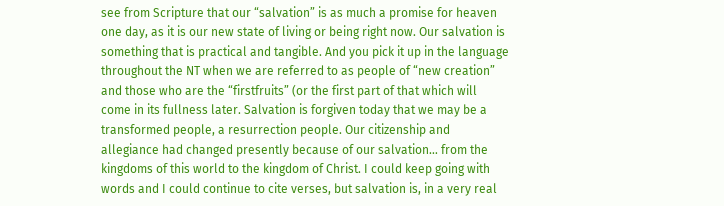see from Scripture that our “salvation” is as much a promise for heaven one day, as it is our new state of living or being right now. Our salvation is something that is practical and tangible. And you pick it up in the language throughout the NT when we are referred to as people of “new creation” and those who are the “firstfruits” (or the first part of that which will come in its fullness later. Salvation is forgiven today that we may be a transformed people, a resurrection people. Our citizenship and allegiance had changed presently because of our salvation… from the kingdoms of this world to the kingdom of Christ. I could keep going with words and I could continue to cite verses, but salvation is, in a very real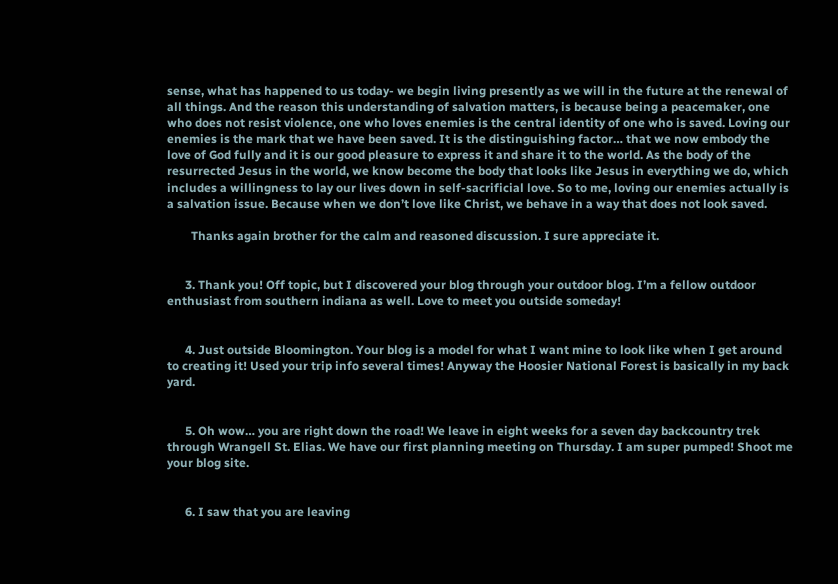sense, what has happened to us today- we begin living presently as we will in the future at the renewal of all things. And the reason this understanding of salvation matters, is because being a peacemaker, one who does not resist violence, one who loves enemies is the central identity of one who is saved. Loving our enemies is the mark that we have been saved. It is the distinguishing factor… that we now embody the love of God fully and it is our good pleasure to express it and share it to the world. As the body of the resurrected Jesus in the world, we know become the body that looks like Jesus in everything we do, which includes a willingness to lay our lives down in self-sacrificial love. So to me, loving our enemies actually is a salvation issue. Because when we don’t love like Christ, we behave in a way that does not look saved.

        Thanks again brother for the calm and reasoned discussion. I sure appreciate it.


      3. Thank you! Off topic, but I discovered your blog through your outdoor blog. I’m a fellow outdoor enthusiast from southern indiana as well. Love to meet you outside someday!


      4. Just outside Bloomington. Your blog is a model for what I want mine to look like when I get around to creating it! Used your trip info several times! Anyway the Hoosier National Forest is basically in my back yard.


      5. Oh wow… you are right down the road! We leave in eight weeks for a seven day backcountry trek through Wrangell St. Elias. We have our first planning meeting on Thursday. I am super pumped! Shoot me your blog site.


      6. I saw that you are leaving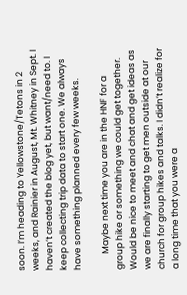soon. I’m heading to Yellowstone/Tetons in 2 weeks, and Rainier in August, Mt. Whitney in Sept. I haven’t created the blog yet, but want/need to. I keep collecting trip data to start one. We always have something planned every few weeks.

        Maybe next time you are in the HNF for a group hike or something we could get together. Would be nice to meet and chat and get ideas as we are finally starting to get men outside at our church for group hikes and talks. I didn’t realize for a long time that you were a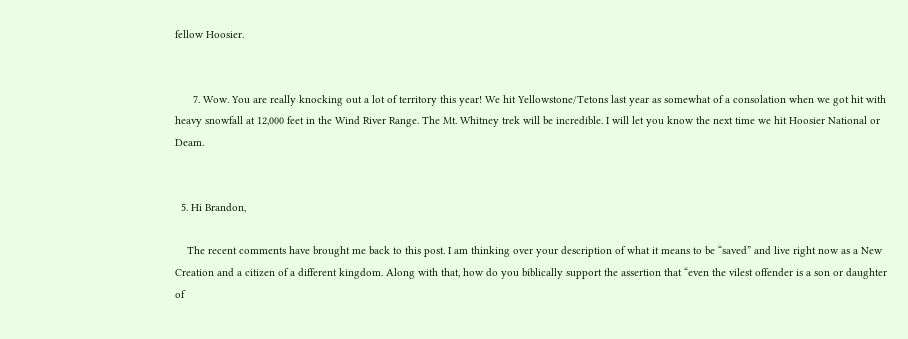fellow Hoosier.


      7. Wow. You are really knocking out a lot of territory this year! We hit Yellowstone/Tetons last year as somewhat of a consolation when we got hit with heavy snowfall at 12,000 feet in the Wind River Range. The Mt. Whitney trek will be incredible. I will let you know the next time we hit Hoosier National or Deam.


  5. Hi Brandon,

    The recent comments have brought me back to this post. I am thinking over your description of what it means to be “saved” and live right now as a New Creation and a citizen of a different kingdom. Along with that, how do you biblically support the assertion that “even the vilest offender is a son or daughter of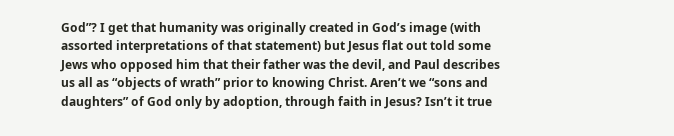God”? I get that humanity was originally created in God’s image (with assorted interpretations of that statement) but Jesus flat out told some Jews who opposed him that their father was the devil, and Paul describes us all as “objects of wrath” prior to knowing Christ. Aren’t we “sons and daughters” of God only by adoption, through faith in Jesus? Isn’t it true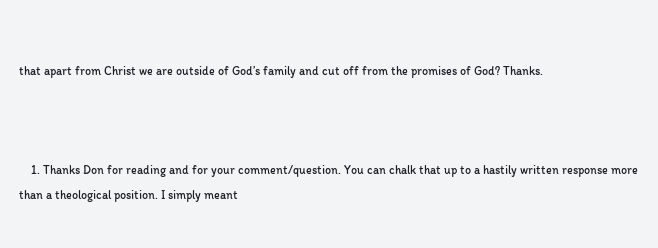that apart from Christ we are outside of God’s family and cut off from the promises of God? Thanks.



    1. Thanks Don for reading and for your comment/question. You can chalk that up to a hastily written response more than a theological position. I simply meant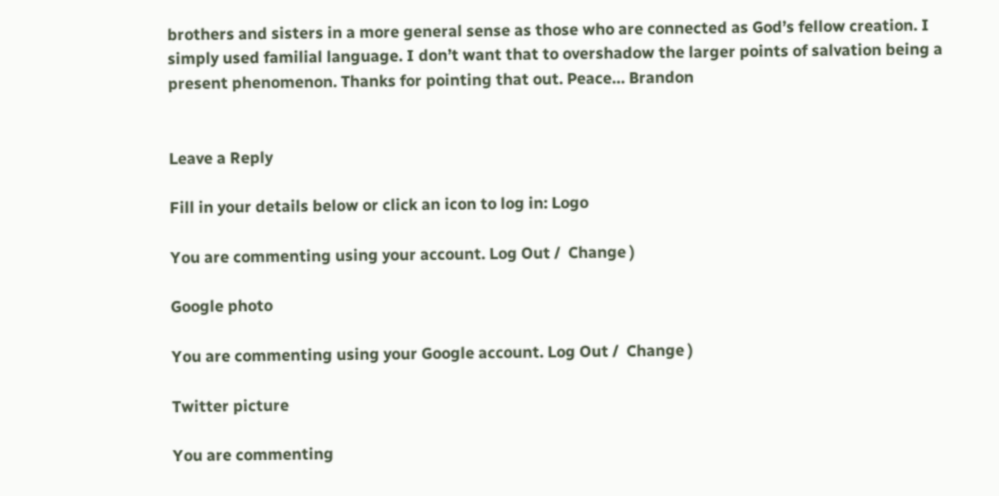brothers and sisters in a more general sense as those who are connected as God’s fellow creation. I simply used familial language. I don’t want that to overshadow the larger points of salvation being a present phenomenon. Thanks for pointing that out. Peace… Brandon


Leave a Reply

Fill in your details below or click an icon to log in: Logo

You are commenting using your account. Log Out /  Change )

Google photo

You are commenting using your Google account. Log Out /  Change )

Twitter picture

You are commenting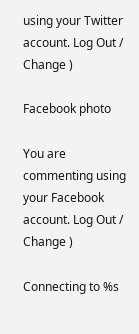using your Twitter account. Log Out /  Change )

Facebook photo

You are commenting using your Facebook account. Log Out /  Change )

Connecting to %s